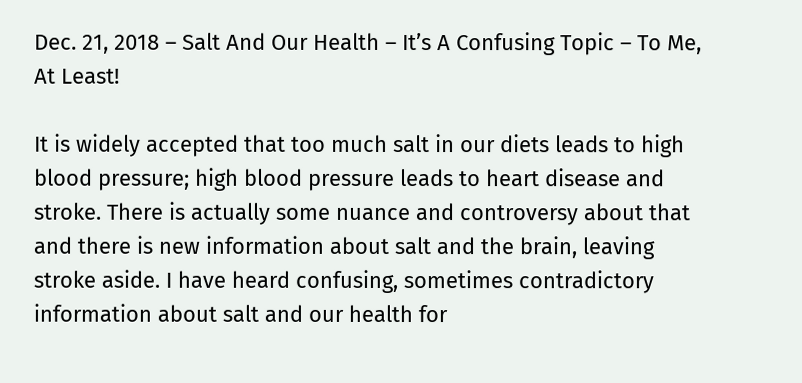Dec. 21, 2018 – Salt And Our Health – It’s A Confusing Topic – To Me, At Least!

It is widely accepted that too much salt in our diets leads to high blood pressure; high blood pressure leads to heart disease and stroke. There is actually some nuance and controversy about that and there is new information about salt and the brain, leaving stroke aside. I have heard confusing, sometimes contradictory information about salt and our health for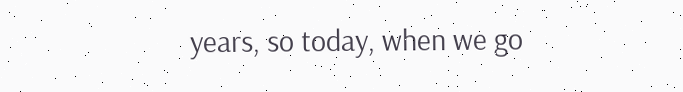years, so today, when we go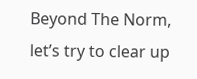Beyond The Norm, let’s try to clear up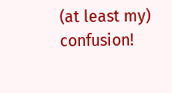(at least my) confusion!